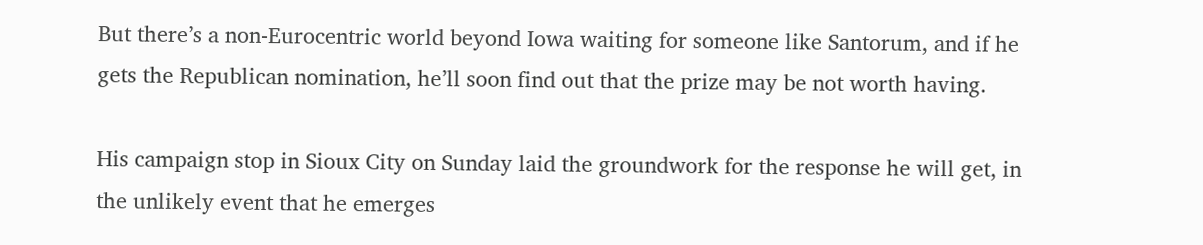But there’s a non-Eurocentric world beyond Iowa waiting for someone like Santorum, and if he gets the Republican nomination, he’ll soon find out that the prize may be not worth having.

His campaign stop in Sioux City on Sunday laid the groundwork for the response he will get, in the unlikely event that he emerges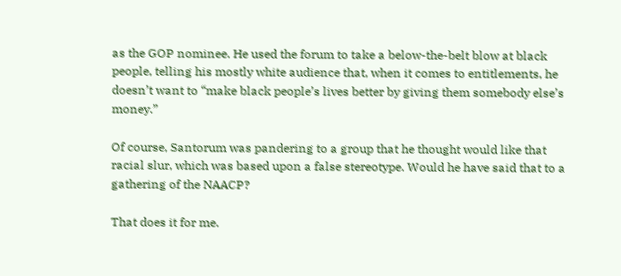as the GOP nominee. He used the forum to take a below-the-belt blow at black people, telling his mostly white audience that, when it comes to entitlements, he doesn’t want to “make black people’s lives better by giving them somebody else’s money.”

Of course, Santorum was pandering to a group that he thought would like that racial slur, which was based upon a false stereotype. Would he have said that to a gathering of the NAACP?

That does it for me.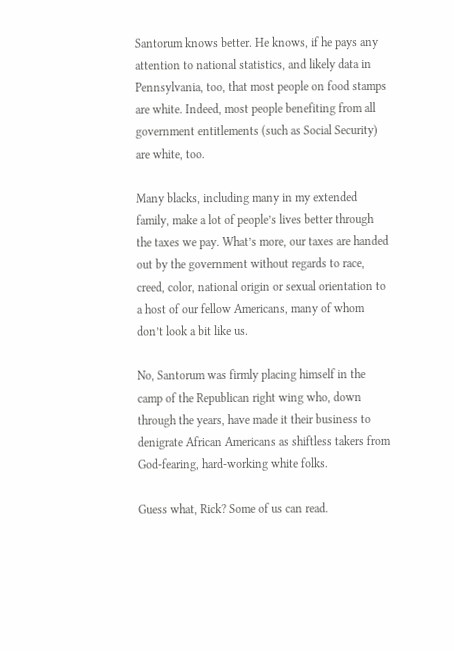Santorum knows better. He knows, if he pays any attention to national statistics, and likely data in Pennsylvania, too, that most people on food stamps are white. Indeed, most people benefiting from all government entitlements (such as Social Security) are white, too.

Many blacks, including many in my extended family, make a lot of people’s lives better through the taxes we pay. What’s more, our taxes are handed out by the government without regards to race, creed, color, national origin or sexual orientation to a host of our fellow Americans, many of whom don’t look a bit like us.

No, Santorum was firmly placing himself in the camp of the Republican right wing who, down through the years, have made it their business to denigrate African Americans as shiftless takers from God-fearing, hard-working white folks.

Guess what, Rick? Some of us can read.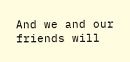And we and our friends will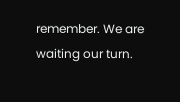remember. We are waiting our turn.